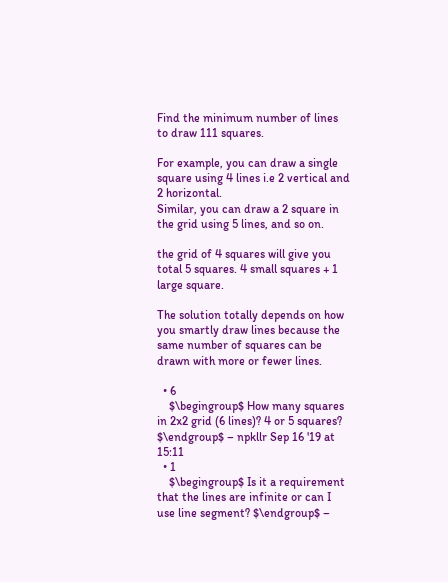Find the minimum number of lines to draw 111 squares.

For example, you can draw a single square using 4 lines i.e 2 vertical and 2 horizontal.
Similar, you can draw a 2 square in the grid using 5 lines, and so on.

the grid of 4 squares will give you total 5 squares. 4 small squares + 1 large square.

The solution totally depends on how you smartly draw lines because the same number of squares can be drawn with more or fewer lines.

  • 6
    $\begingroup$ How many squares in 2x2 grid (6 lines)? 4 or 5 squares? $\endgroup$ – npkllr Sep 16 '19 at 15:11
  • 1
    $\begingroup$ Is it a requirement that the lines are infinite or can I use line segment? $\endgroup$ –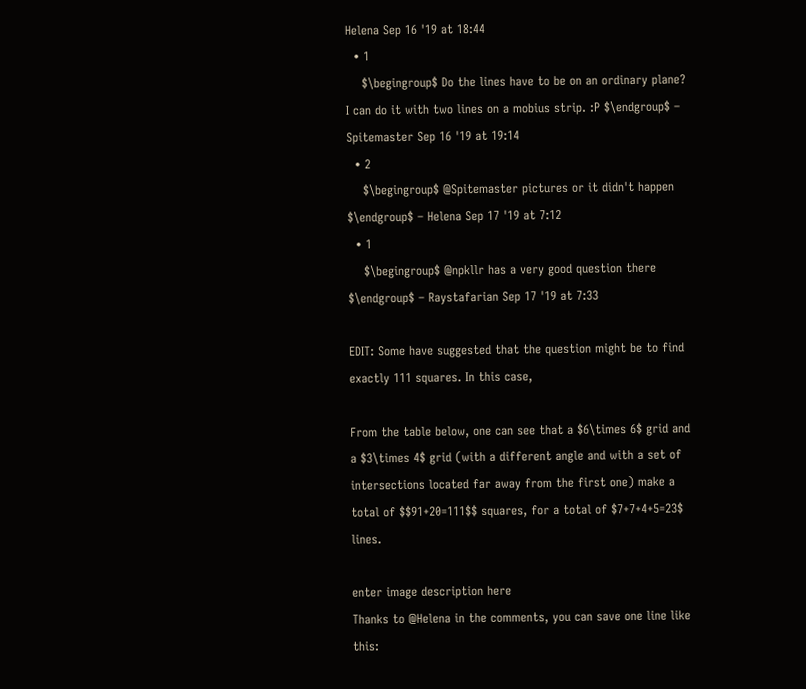Helena Sep 16 '19 at 18:44
  • 1
    $\begingroup$ Do the lines have to be on an ordinary plane? I can do it with two lines on a mobius strip. :P $\endgroup$ – Spitemaster Sep 16 '19 at 19:14
  • 2
    $\begingroup$ @Spitemaster pictures or it didn't happen $\endgroup$ – Helena Sep 17 '19 at 7:12
  • 1
    $\begingroup$ @npkllr has a very good question there $\endgroup$ – Raystafarian Sep 17 '19 at 7:33

EDIT: Some have suggested that the question might be to find exactly 111 squares. In this case,

From the table below, one can see that a $6\times 6$ grid and a $3\times 4$ grid (with a different angle and with a set of intersections located far away from the first one) make a total of $$91+20=111$$ squares, for a total of $7+7+4+5=23$ lines.

enter image description here
Thanks to @Helena in the comments, you can save one line like this: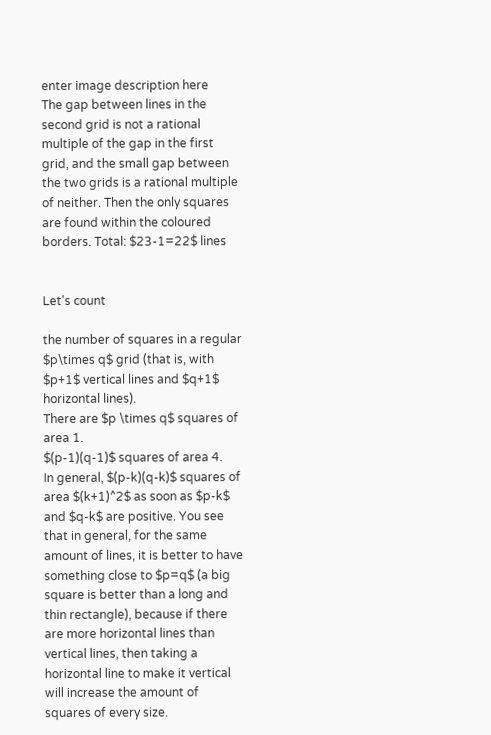enter image description here
The gap between lines in the second grid is not a rational multiple of the gap in the first grid, and the small gap between the two grids is a rational multiple of neither. Then the only squares are found within the coloured borders. Total: $23-1=22$ lines


Let's count

the number of squares in a regular $p\times q$ grid (that is, with $p+1$ vertical lines and $q+1$ horizontal lines).
There are $p \times q$ squares of area 1.
$(p-1)(q-1)$ squares of area 4.
In general, $(p-k)(q-k)$ squares of area $(k+1)^2$ as soon as $p-k$ and $q-k$ are positive. You see that in general, for the same amount of lines, it is better to have something close to $p=q$ (a big square is better than a long and thin rectangle), because if there are more horizontal lines than vertical lines, then taking a horizontal line to make it vertical will increase the amount of squares of every size.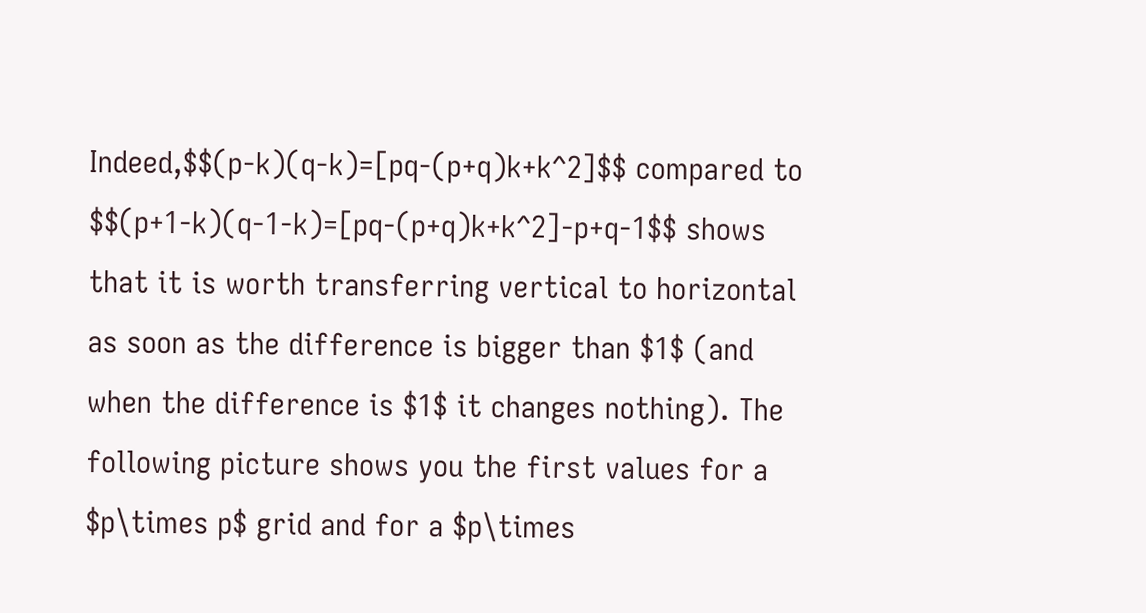Indeed,$$(p-k)(q-k)=[pq-(p+q)k+k^2]$$ compared to $$(p+1-k)(q-1-k)=[pq-(p+q)k+k^2]-p+q-1$$ shows that it is worth transferring vertical to horizontal as soon as the difference is bigger than $1$ (and when the difference is $1$ it changes nothing). The following picture shows you the first values for a $p\times p$ grid and for a $p\times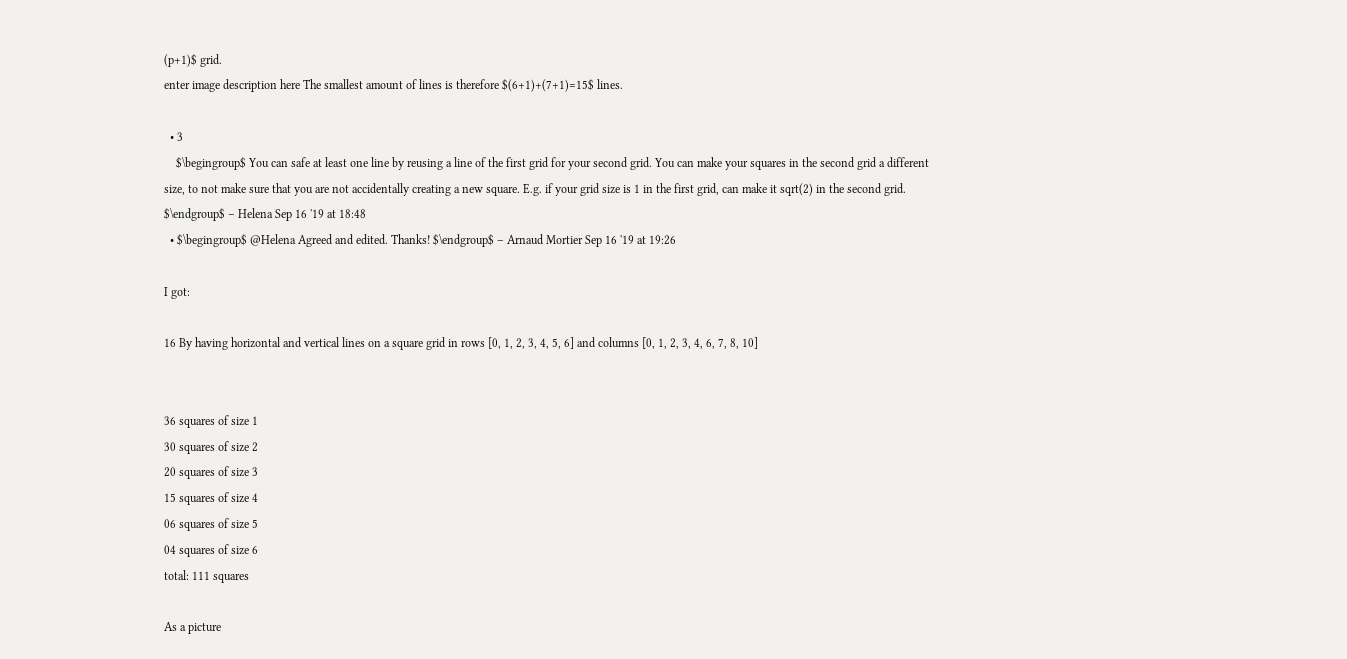(p+1)$ grid.
enter image description here The smallest amount of lines is therefore $(6+1)+(7+1)=15$ lines.

  • 3
    $\begingroup$ You can safe at least one line by reusing a line of the first grid for your second grid. You can make your squares in the second grid a different size, to not make sure that you are not accidentally creating a new square. E.g. if your grid size is 1 in the first grid, can make it sqrt(2) in the second grid. $\endgroup$ – Helena Sep 16 '19 at 18:48
  • $\begingroup$ @Helena Agreed and edited. Thanks! $\endgroup$ – Arnaud Mortier Sep 16 '19 at 19:26

I got:

16 By having horizontal and vertical lines on a square grid in rows [0, 1, 2, 3, 4, 5, 6] and columns [0, 1, 2, 3, 4, 6, 7, 8, 10]


36 squares of size 1
30 squares of size 2
20 squares of size 3
15 squares of size 4
06 squares of size 5
04 squares of size 6
total: 111 squares

As a picture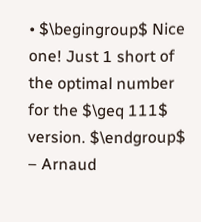• $\begingroup$ Nice one! Just 1 short of the optimal number for the $\geq 111$ version. $\endgroup$ – Arnaud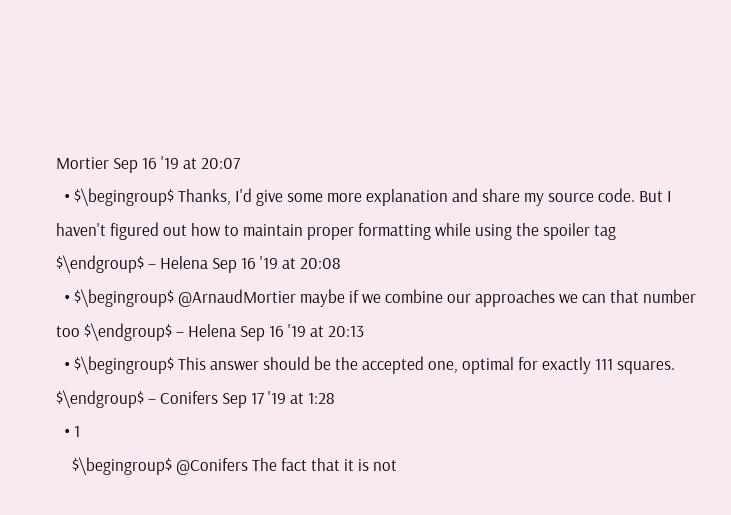Mortier Sep 16 '19 at 20:07
  • $\begingroup$ Thanks, I'd give some more explanation and share my source code. But I haven't figured out how to maintain proper formatting while using the spoiler tag $\endgroup$ – Helena Sep 16 '19 at 20:08
  • $\begingroup$ @ArnaudMortier maybe if we combine our approaches we can that number too $\endgroup$ – Helena Sep 16 '19 at 20:13
  • $\begingroup$ This answer should be the accepted one, optimal for exactly 111 squares. $\endgroup$ – Conifers Sep 17 '19 at 1:28
  • 1
    $\begingroup$ @Conifers The fact that it is not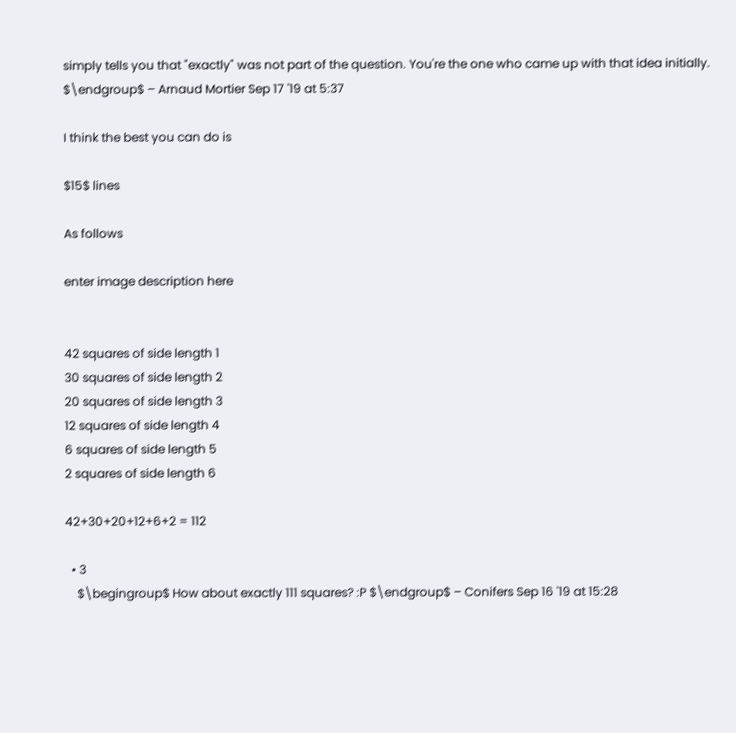simply tells you that "exactly" was not part of the question. You're the one who came up with that idea initially. $\endgroup$ – Arnaud Mortier Sep 17 '19 at 5:37

I think the best you can do is

$15$ lines

As follows

enter image description here


42 squares of side length 1
30 squares of side length 2
20 squares of side length 3
12 squares of side length 4
6 squares of side length 5
2 squares of side length 6

42+30+20+12+6+2 = 112

  • 3
    $\begingroup$ How about exactly 111 squares? :P $\endgroup$ – Conifers Sep 16 '19 at 15:28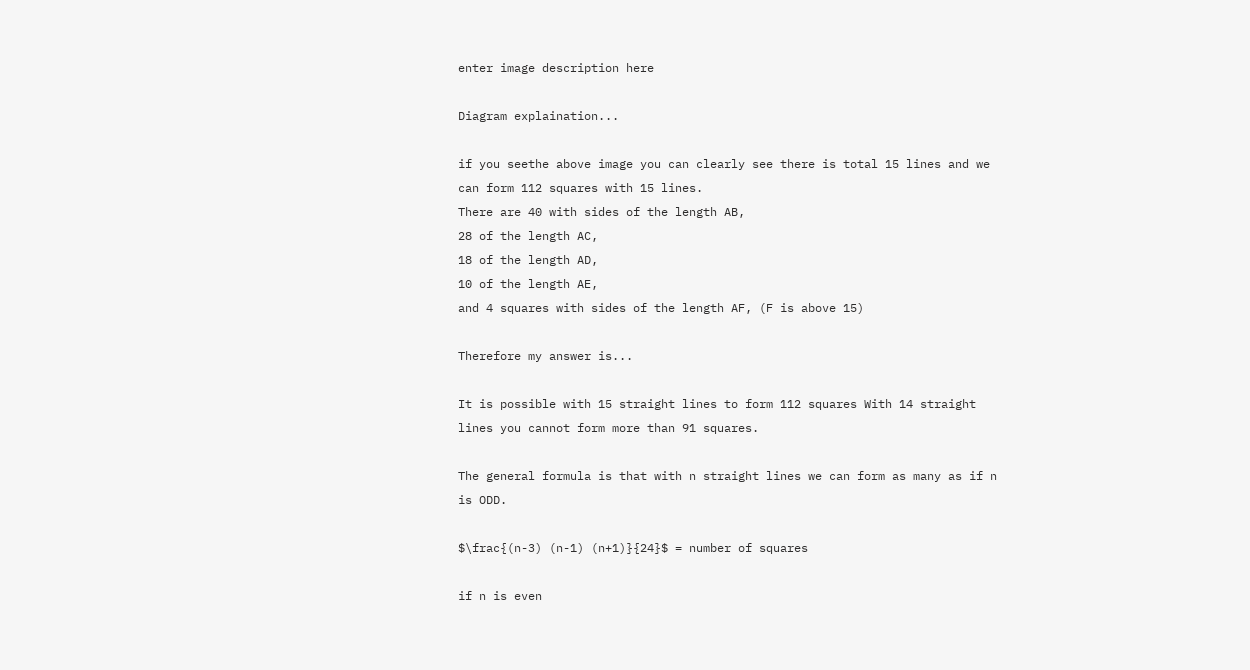enter image description here

Diagram explaination...

if you seethe above image you can clearly see there is total 15 lines and we can form 112 squares with 15 lines.
There are 40 with sides of the length AB,
28 of the length AC,
18 of the length AD,
10 of the length AE,
and 4 squares with sides of the length AF, (F is above 15)

Therefore my answer is...

It is possible with 15 straight lines to form 112 squares With 14 straight lines you cannot form more than 91 squares.

The general formula is that with n straight lines we can form as many as if n is ODD.

$\frac{(n-3) (n-1) (n+1)}{24}$ = number of squares

if n is even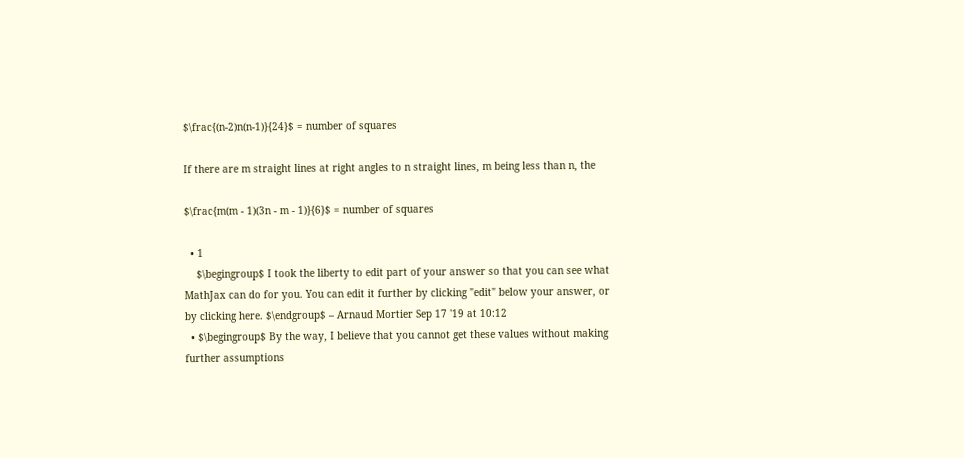$\frac{(n-2)n(n-1)}{24}$ = number of squares

If there are m straight lines at right angles to n straight lines, m being less than n, the

$\frac{m(m - 1)(3n - m - 1)}{6}$ = number of squares

  • 1
    $\begingroup$ I took the liberty to edit part of your answer so that you can see what MathJax can do for you. You can edit it further by clicking "edit" below your answer, or by clicking here. $\endgroup$ – Arnaud Mortier Sep 17 '19 at 10:12
  • $\begingroup$ By the way, I believe that you cannot get these values without making further assumptions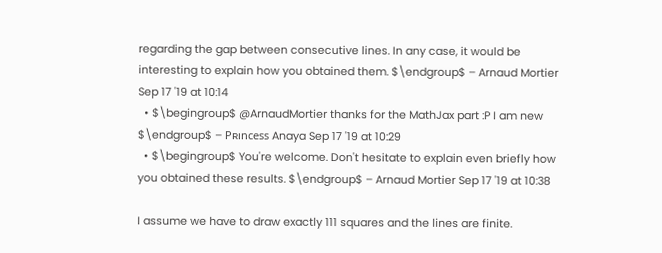regarding the gap between consecutive lines. In any case, it would be interesting to explain how you obtained them. $\endgroup$ – Arnaud Mortier Sep 17 '19 at 10:14
  • $\begingroup$ @ArnaudMortier thanks for the MathJax part :P I am new $\endgroup$ – Pʀıncess Anaya Sep 17 '19 at 10:29
  • $\begingroup$ You're welcome. Don't hesitate to explain even briefly how you obtained these results. $\endgroup$ – Arnaud Mortier Sep 17 '19 at 10:38

I assume we have to draw exactly 111 squares and the lines are finite.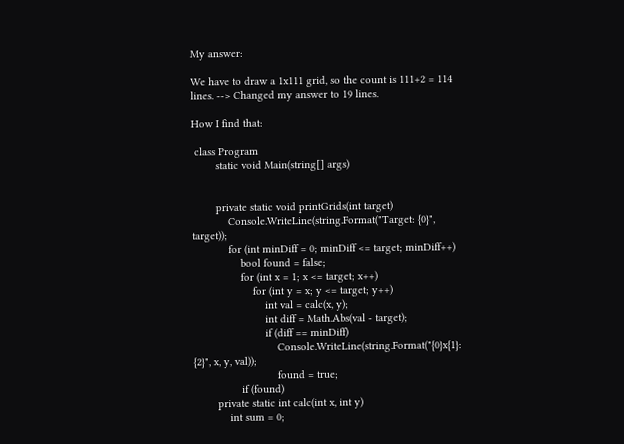My answer:

We have to draw a 1x111 grid, so the count is 111+2 = 114 lines. --> Changed my answer to 19 lines.

How I find that:

 class Program
        static void Main(string[] args)


        private static void printGrids(int target)
            Console.WriteLine(string.Format("Target: {0}", target));
            for (int minDiff = 0; minDiff <= target; minDiff++)
                bool found = false;
                for (int x = 1; x <= target; x++)
                    for (int y = x; y <= target; y++)
                        int val = calc(x, y);
                        int diff = Math.Abs(val - target);
                        if (diff == minDiff)
                            Console.WriteLine(string.Format("{0}x{1}: {2}", x, y, val));
                            found = true;
                if (found)
        private static int calc(int x, int y)
            int sum = 0;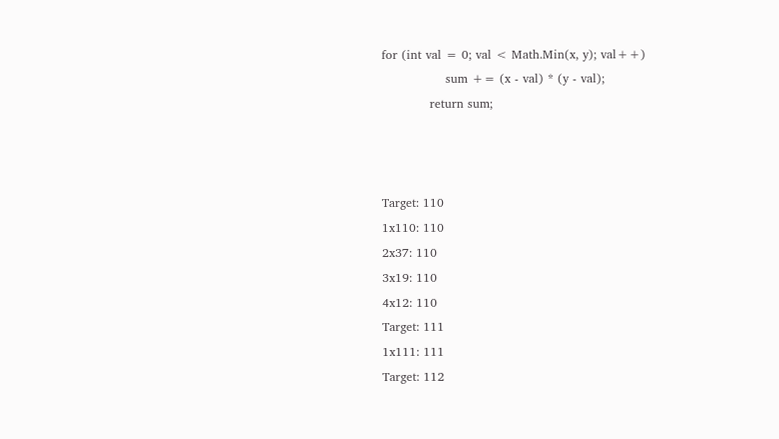for (int val = 0; val < Math.Min(x, y); val++)
                sum += (x - val) * (y - val);
            return sum;



Target: 110
1x110: 110
2x37: 110
3x19: 110
4x12: 110
Target: 111
1x111: 111
Target: 112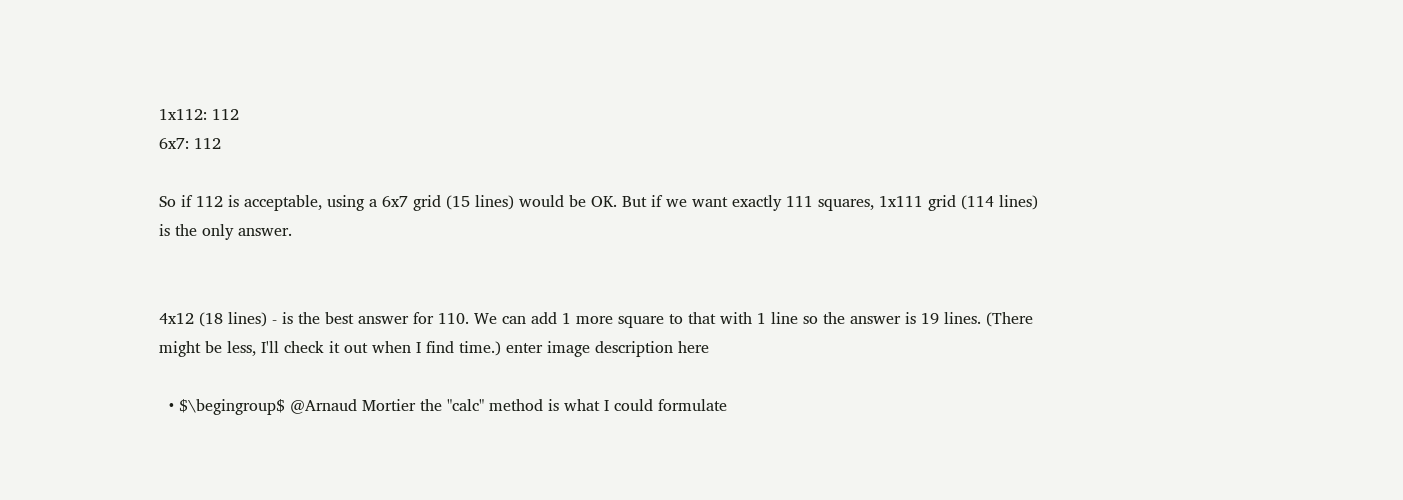1x112: 112
6x7: 112

So if 112 is acceptable, using a 6x7 grid (15 lines) would be OK. But if we want exactly 111 squares, 1x111 grid (114 lines) is the only answer.


4x12 (18 lines) - is the best answer for 110. We can add 1 more square to that with 1 line so the answer is 19 lines. (There might be less, I'll check it out when I find time.) enter image description here

  • $\begingroup$ @Arnaud Mortier the "calc" method is what I could formulate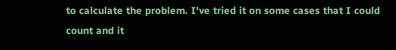to calculate the problem. I've tried it on some cases that I could count and it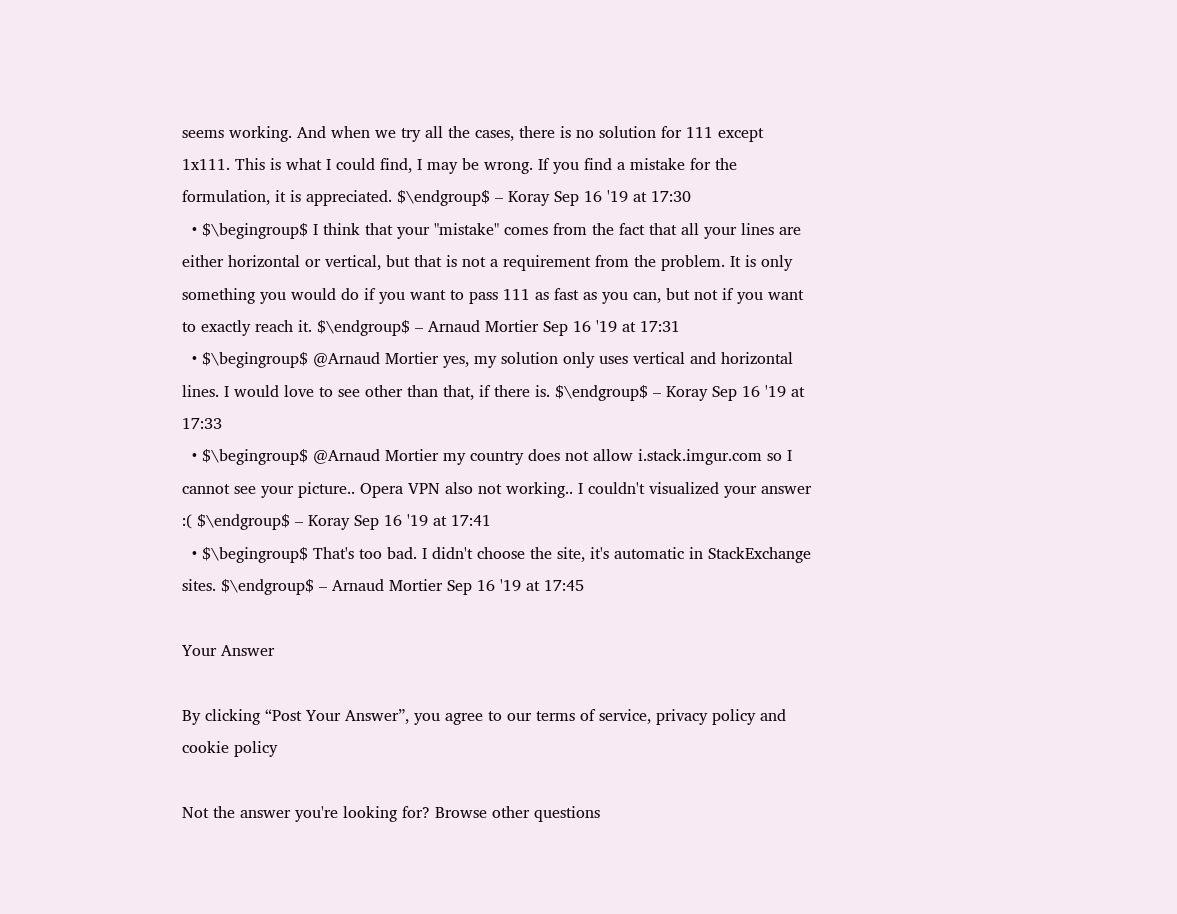seems working. And when we try all the cases, there is no solution for 111 except 1x111. This is what I could find, I may be wrong. If you find a mistake for the formulation, it is appreciated. $\endgroup$ – Koray Sep 16 '19 at 17:30
  • $\begingroup$ I think that your "mistake" comes from the fact that all your lines are either horizontal or vertical, but that is not a requirement from the problem. It is only something you would do if you want to pass 111 as fast as you can, but not if you want to exactly reach it. $\endgroup$ – Arnaud Mortier Sep 16 '19 at 17:31
  • $\begingroup$ @Arnaud Mortier yes, my solution only uses vertical and horizontal lines. I would love to see other than that, if there is. $\endgroup$ – Koray Sep 16 '19 at 17:33
  • $\begingroup$ @Arnaud Mortier my country does not allow i.stack.imgur.com so I cannot see your picture.. Opera VPN also not working.. I couldn't visualized your answer :( $\endgroup$ – Koray Sep 16 '19 at 17:41
  • $\begingroup$ That's too bad. I didn't choose the site, it's automatic in StackExchange sites. $\endgroup$ – Arnaud Mortier Sep 16 '19 at 17:45

Your Answer

By clicking “Post Your Answer”, you agree to our terms of service, privacy policy and cookie policy

Not the answer you're looking for? Browse other questions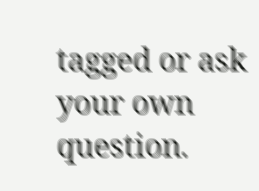tagged or ask your own question.